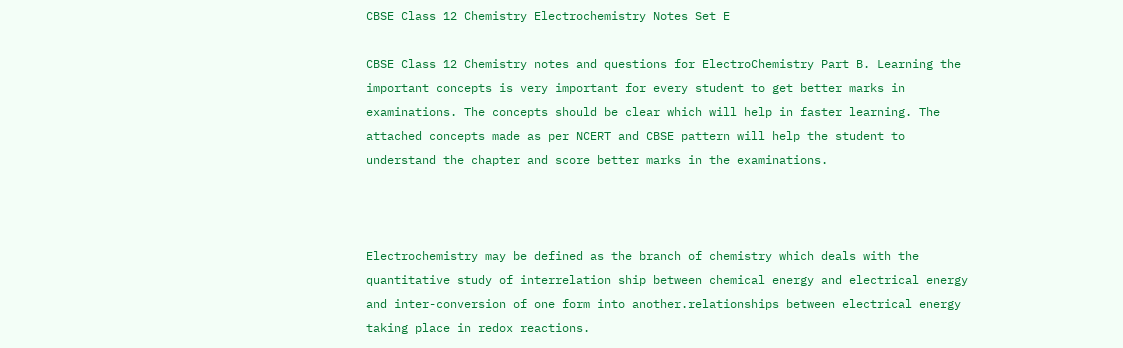CBSE Class 12 Chemistry Electrochemistry Notes Set E

CBSE Class 12 Chemistry notes and questions for ElectroChemistry Part B. Learning the important concepts is very important for every student to get better marks in examinations. The concepts should be clear which will help in faster learning. The attached concepts made as per NCERT and CBSE pattern will help the student to understand the chapter and score better marks in the examinations.



Electrochemistry may be defined as the branch of chemistry which deals with the quantitative study of interrelation ship between chemical energy and electrical energy and inter-conversion of one form into another.relationships between electrical energy taking place in redox reactions.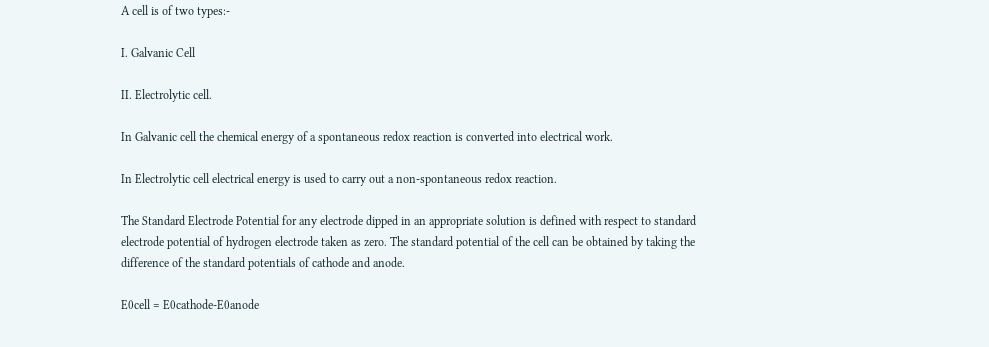A cell is of two types:-

I. Galvanic Cell

II. Electrolytic cell.

In Galvanic cell the chemical energy of a spontaneous redox reaction is converted into electrical work.

In Electrolytic cell electrical energy is used to carry out a non-spontaneous redox reaction.

The Standard Electrode Potential for any electrode dipped in an appropriate solution is defined with respect to standard electrode potential of hydrogen electrode taken as zero. The standard potential of the cell can be obtained by taking the difference of the standard potentials of cathode and anode.

E0cell = E0cathode-E0anode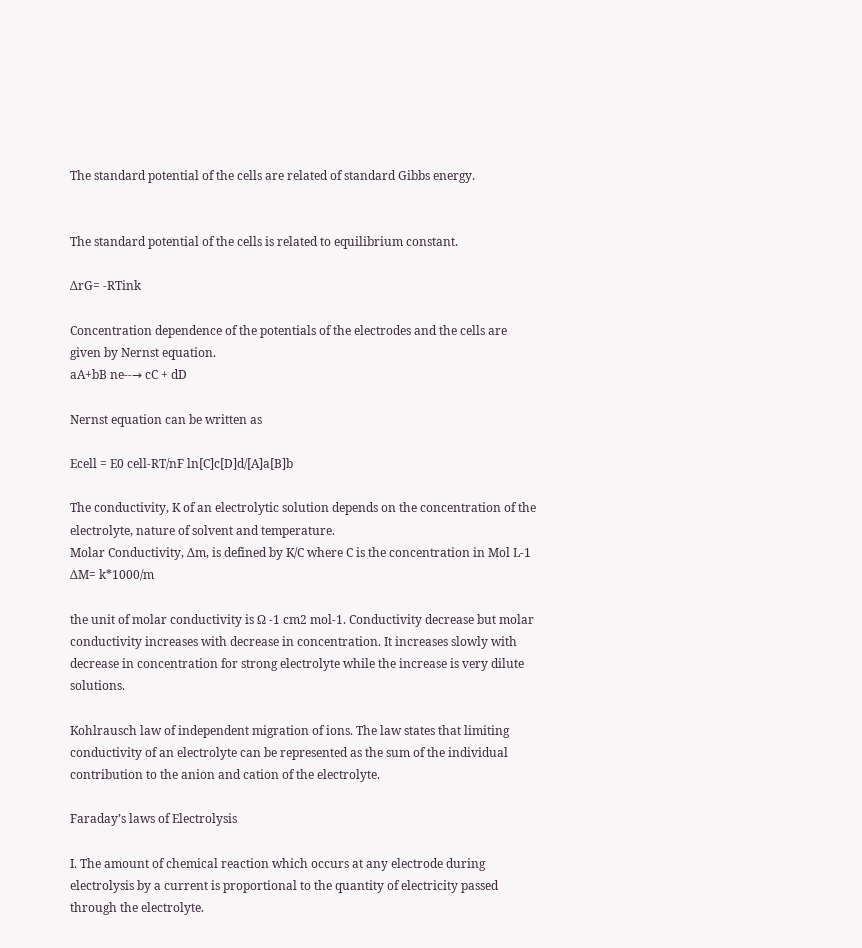The standard potential of the cells are related of standard Gibbs energy.


The standard potential of the cells is related to equilibrium constant.

ΔrG= -RTink

Concentration dependence of the potentials of the electrodes and the cells are given by Nernst equation.
aA+bB ne--→ cC + dD

Nernst equation can be written as

Ecell = E0 cell-RT/nF ln[C]c[D]d/[A]a[B]b

The conductivity, K of an electrolytic solution depends on the concentration of the electrolyte, nature of solvent and temperature.
Molar Conductivity, Δm, is defined by K/C where C is the concentration in Mol L-1 ΔM= k*1000/m

the unit of molar conductivity is Ω -1 cm2 mol-1. Conductivity decrease but molar conductivity increases with decrease in concentration. It increases slowly with decrease in concentration for strong electrolyte while the increase is very dilute solutions.

Kohlrausch law of independent migration of ions. The law states that limiting conductivity of an electrolyte can be represented as the sum of the individual contribution to the anion and cation of the electrolyte.

Faraday’s laws of Electrolysis

I. The amount of chemical reaction which occurs at any electrode during electrolysis by a current is proportional to the quantity of electricity passed through the electrolyte.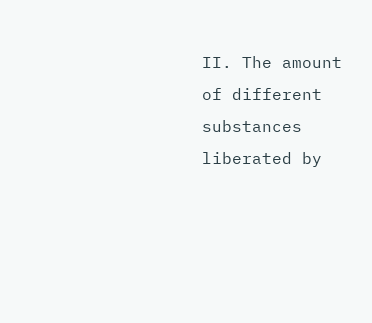II. The amount of different substances liberated by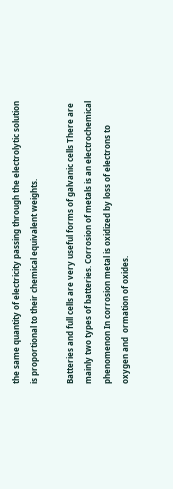the same quantity of electricity passing through the electrolytic solution is proportional to their chemical equivalent weights.

Batteries and full cells are very useful forms of galvanic cells There are mainly two types of batteries. Corrosion of metals is an electrochemical phenomenon In corrosion metal is oxidized by loss of electrons to oxygen and  ormation of oxides.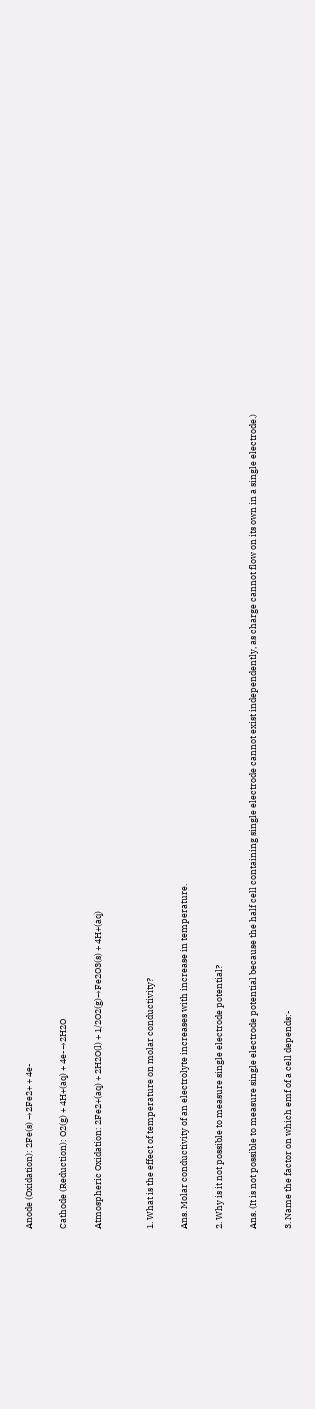Anode (Oxidation): 2Fe(s) →2Fe2+ + 4e-

Cathode (Reduction): O2(g) + 4H+(aq) + 4e-→2H2O

Atmospheric Oxidation: 2Fe2+(aq) + 2H2O(l) + 1/2O2(g)→Fe2O3(s) + 4H+(aq)


1. What is the effect of temperature on molar conductivity?

Ans. Molar conductivity of an electrolyte increases with increase in temperature.

2. Why is it not possible to measure single electrode potential?

Ans. (It is not possible to measure single electrode potential because the half cell containing single electrode cannot exist independently, as charge cannot flow on its own in a single electrode.)

3. Name the factor on which emf of a cell depends:-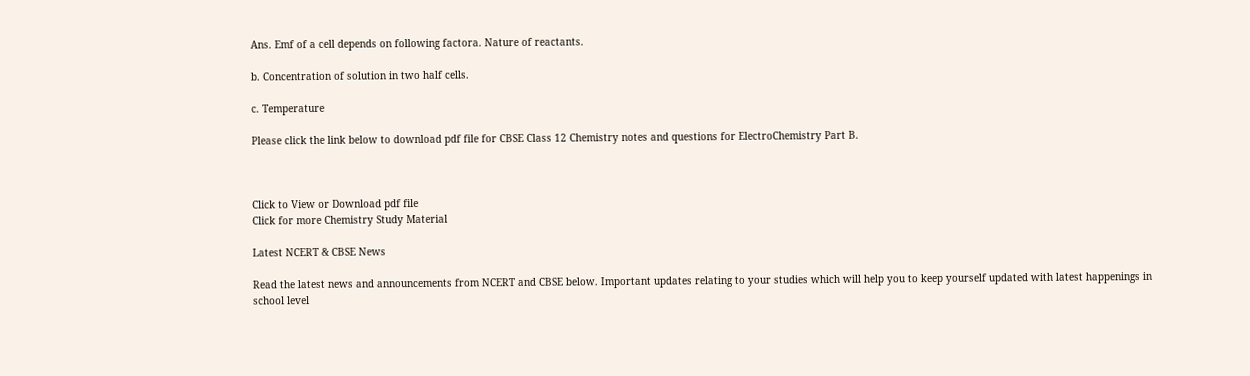Ans. Emf of a cell depends on following factora. Nature of reactants.

b. Concentration of solution in two half cells.

c. Temperature

Please click the link below to download pdf file for CBSE Class 12 Chemistry notes and questions for ElectroChemistry Part B.



Click to View or Download pdf file
Click for more Chemistry Study Material

Latest NCERT & CBSE News

Read the latest news and announcements from NCERT and CBSE below. Important updates relating to your studies which will help you to keep yourself updated with latest happenings in school level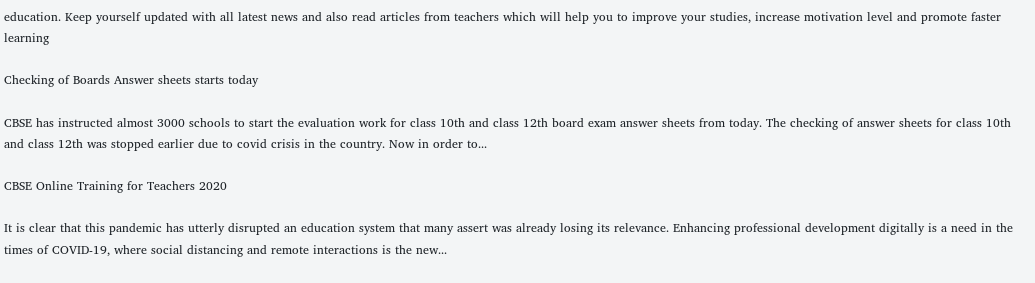education. Keep yourself updated with all latest news and also read articles from teachers which will help you to improve your studies, increase motivation level and promote faster learning

Checking of Boards Answer sheets starts today

CBSE has instructed almost 3000 schools to start the evaluation work for class 10th and class 12th board exam answer sheets from today. The checking of answer sheets for class 10th and class 12th was stopped earlier due to covid crisis in the country. Now in order to...

CBSE Online Training for Teachers 2020

It is clear that this pandemic has utterly disrupted an education system that many assert was already losing its relevance. Enhancing professional development digitally is a need in the times of COVID-19, where social distancing and remote interactions is the new...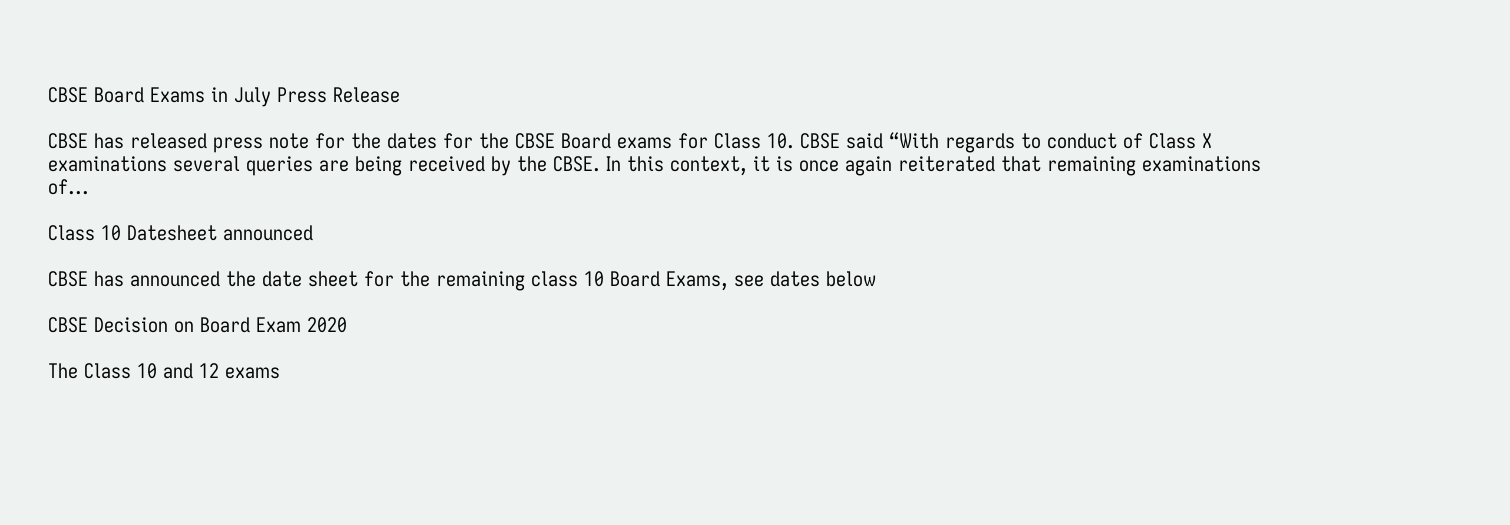CBSE Board Exams in July Press Release

CBSE has released press note for the dates for the CBSE Board exams for Class 10. CBSE said “With regards to conduct of Class X examinations several queries are being received by the CBSE. In this context, it is once again reiterated that remaining examinations of...

Class 10 Datesheet announced

CBSE has announced the date sheet for the remaining class 10 Board Exams, see dates below

CBSE Decision on Board Exam 2020

The Class 10 and 12 exams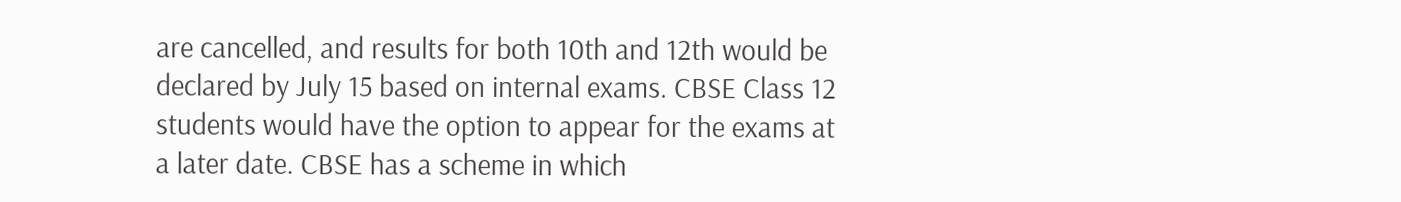are cancelled, and results for both 10th and 12th would be declared by July 15 based on internal exams. CBSE Class 12 students would have the option to appear for the exams at a later date. CBSE has a scheme in which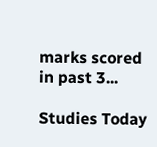marks scored in past 3...

Studies Today